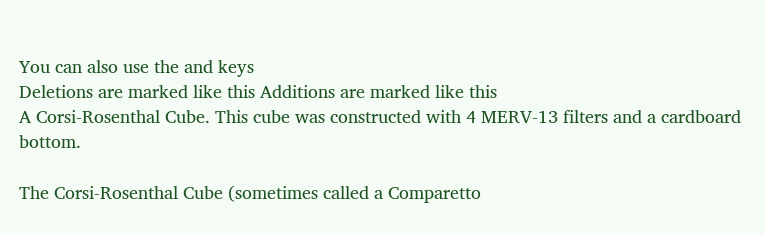You can also use the and keys
Deletions are marked like this Additions are marked like this
A Corsi-Rosenthal Cube. This cube was constructed with 4 MERV-13 filters and a cardboard bottom.

The Corsi-Rosenthal Cube (sometimes called a Comparetto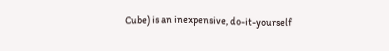Cube) is an inexpensive, do-it-yourself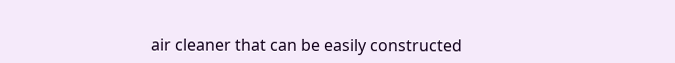air cleaner that can be easily constructed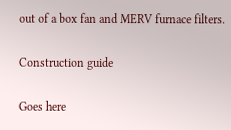out of a box fan and MERV furnace filters.

Construction guide

Goes here